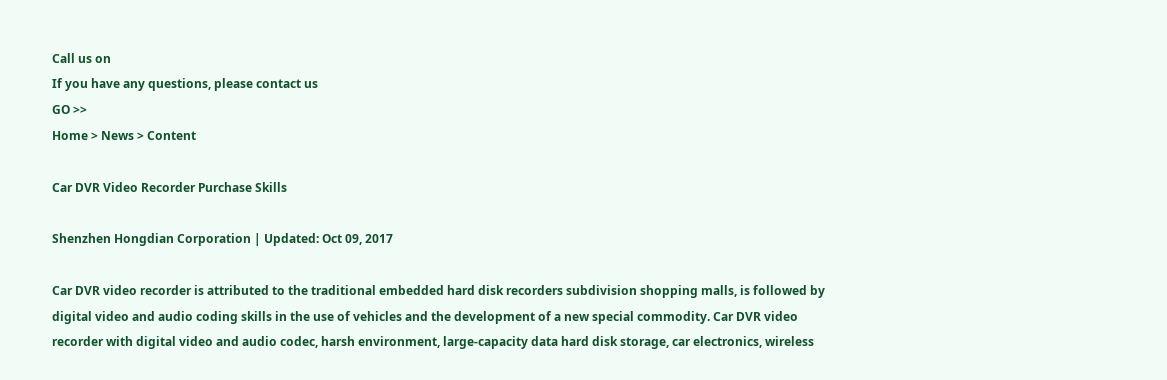Call us on
If you have any questions, please contact us
GO >>
Home > News > Content

Car DVR Video Recorder Purchase Skills

Shenzhen Hongdian Corporation | Updated: Oct 09, 2017

Car DVR video recorder is attributed to the traditional embedded hard disk recorders subdivision shopping malls, is followed by digital video and audio coding skills in the use of vehicles and the development of a new special commodity. Car DVR video recorder with digital video and audio codec, harsh environment, large-capacity data hard disk storage, car electronics, wireless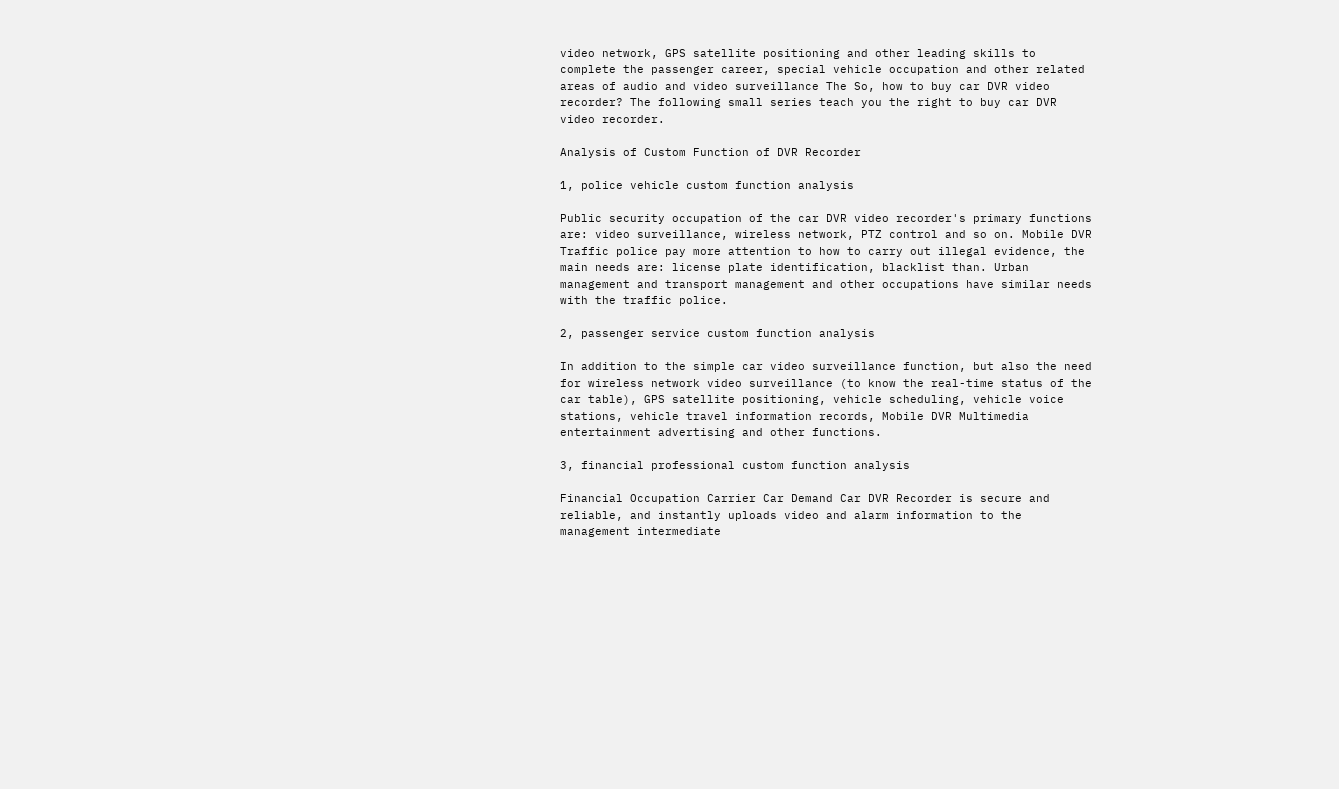video network, GPS satellite positioning and other leading skills to complete the passenger career, special vehicle occupation and other related areas of audio and video surveillance The So, how to buy car DVR video recorder? The following small series teach you the right to buy car DVR video recorder.

Analysis of Custom Function of DVR Recorder

1, police vehicle custom function analysis

Public security occupation of the car DVR video recorder's primary functions are: video surveillance, wireless network, PTZ control and so on. Mobile DVR Traffic police pay more attention to how to carry out illegal evidence, the main needs are: license plate identification, blacklist than. Urban management and transport management and other occupations have similar needs with the traffic police.

2, passenger service custom function analysis

In addition to the simple car video surveillance function, but also the need for wireless network video surveillance (to know the real-time status of the car table), GPS satellite positioning, vehicle scheduling, vehicle voice stations, vehicle travel information records, Mobile DVR Multimedia entertainment advertising and other functions.

3, financial professional custom function analysis

Financial Occupation Carrier Car Demand Car DVR Recorder is secure and reliable, and instantly uploads video and alarm information to the management intermediate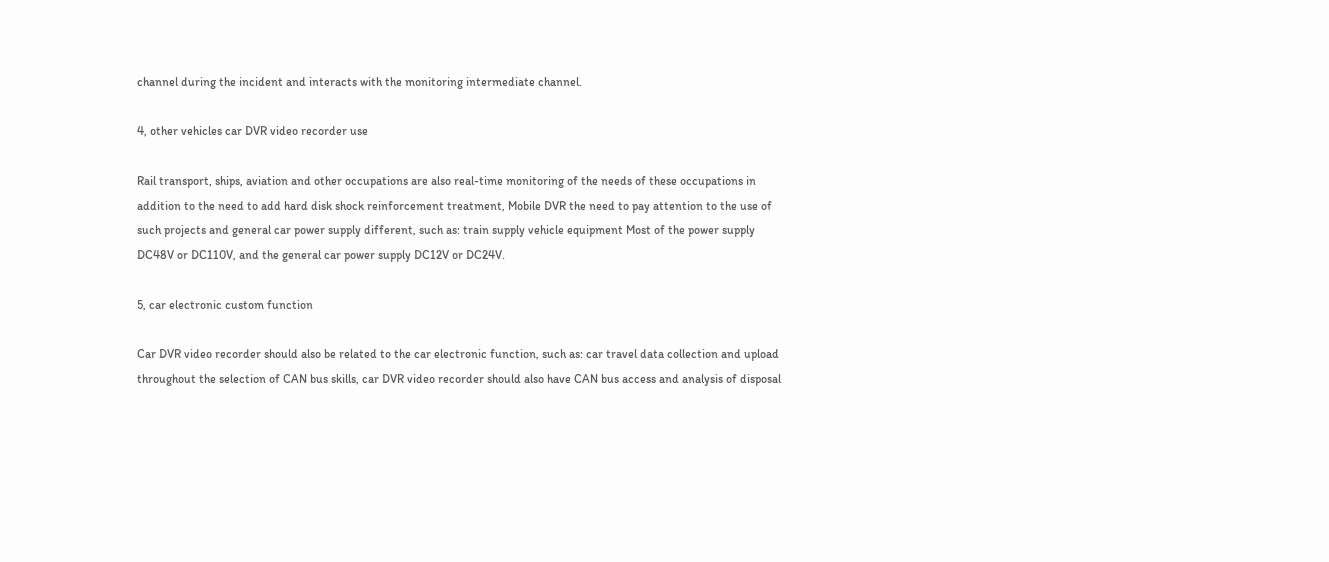channel during the incident and interacts with the monitoring intermediate channel.

4, other vehicles car DVR video recorder use

Rail transport, ships, aviation and other occupations are also real-time monitoring of the needs of these occupations in addition to the need to add hard disk shock reinforcement treatment, Mobile DVR the need to pay attention to the use of such projects and general car power supply different, such as: train supply vehicle equipment Most of the power supply DC48V or DC110V, and the general car power supply DC12V or DC24V.

5, car electronic custom function

Car DVR video recorder should also be related to the car electronic function, such as: car travel data collection and upload throughout the selection of CAN bus skills, car DVR video recorder should also have CAN bus access and analysis of disposal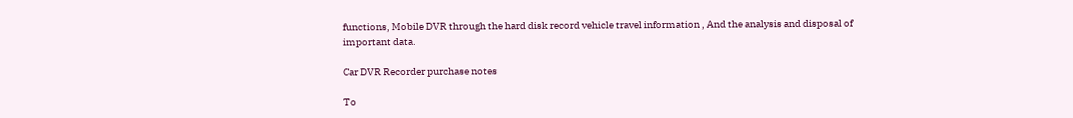functions, Mobile DVR through the hard disk record vehicle travel information , And the analysis and disposal of important data.

Car DVR Recorder purchase notes

To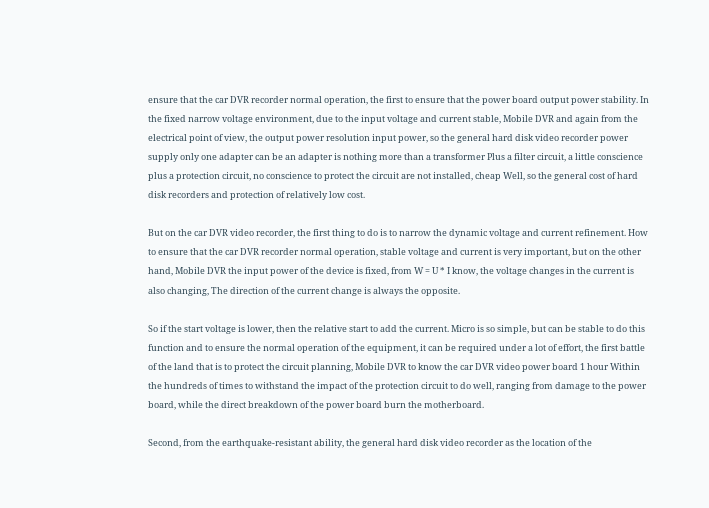ensure that the car DVR recorder normal operation, the first to ensure that the power board output power stability. In the fixed narrow voltage environment, due to the input voltage and current stable, Mobile DVR and again from the electrical point of view, the output power resolution input power, so the general hard disk video recorder power supply only one adapter can be an adapter is nothing more than a transformer Plus a filter circuit, a little conscience plus a protection circuit, no conscience to protect the circuit are not installed, cheap Well, so the general cost of hard disk recorders and protection of relatively low cost.

But on the car DVR video recorder, the first thing to do is to narrow the dynamic voltage and current refinement. How to ensure that the car DVR recorder normal operation, stable voltage and current is very important, but on the other hand, Mobile DVR the input power of the device is fixed, from W = U * I know, the voltage changes in the current is also changing, The direction of the current change is always the opposite.

So if the start voltage is lower, then the relative start to add the current. Micro is so simple, but can be stable to do this function and to ensure the normal operation of the equipment, it can be required under a lot of effort, the first battle of the land that is to protect the circuit planning, Mobile DVR to know the car DVR video power board 1 hour Within the hundreds of times to withstand the impact of the protection circuit to do well, ranging from damage to the power board, while the direct breakdown of the power board burn the motherboard.

Second, from the earthquake-resistant ability, the general hard disk video recorder as the location of the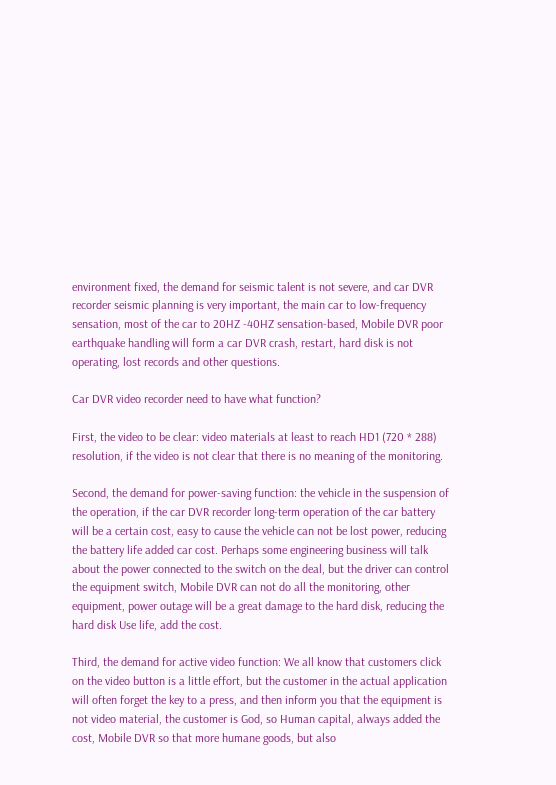environment fixed, the demand for seismic talent is not severe, and car DVR recorder seismic planning is very important, the main car to low-frequency sensation, most of the car to 20HZ -40HZ sensation-based, Mobile DVR poor earthquake handling will form a car DVR crash, restart, hard disk is not operating, lost records and other questions.

Car DVR video recorder need to have what function?

First, the video to be clear: video materials at least to reach HD1 (720 * 288) resolution, if the video is not clear that there is no meaning of the monitoring.

Second, the demand for power-saving function: the vehicle in the suspension of the operation, if the car DVR recorder long-term operation of the car battery will be a certain cost, easy to cause the vehicle can not be lost power, reducing the battery life added car cost. Perhaps some engineering business will talk about the power connected to the switch on the deal, but the driver can control the equipment switch, Mobile DVR can not do all the monitoring, other equipment, power outage will be a great damage to the hard disk, reducing the hard disk Use life, add the cost.

Third, the demand for active video function: We all know that customers click on the video button is a little effort, but the customer in the actual application will often forget the key to a press, and then inform you that the equipment is not video material, the customer is God, so Human capital, always added the cost, Mobile DVR so that more humane goods, but also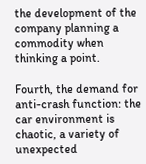the development of the company planning a commodity when thinking a point.

Fourth, the demand for anti-crash function: the car environment is chaotic, a variety of unexpected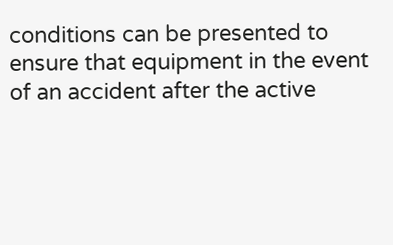conditions can be presented to ensure that equipment in the event of an accident after the active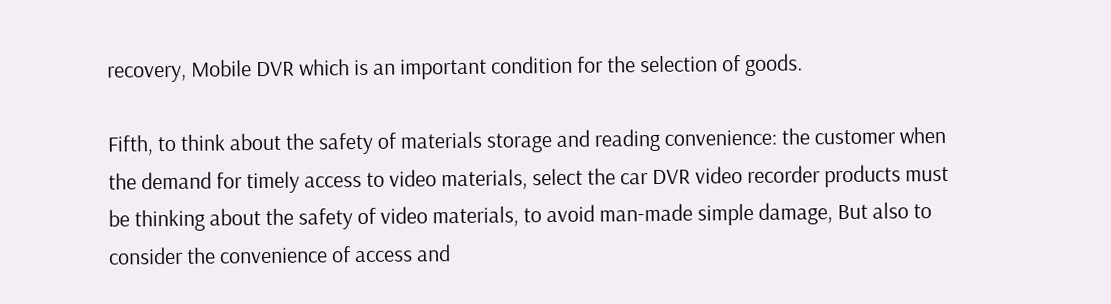recovery, Mobile DVR which is an important condition for the selection of goods.

Fifth, to think about the safety of materials storage and reading convenience: the customer when the demand for timely access to video materials, select the car DVR video recorder products must be thinking about the safety of video materials, to avoid man-made simple damage, But also to consider the convenience of access and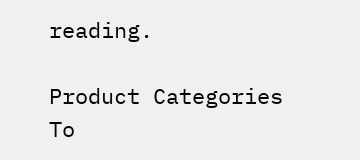reading.

Product Categories
To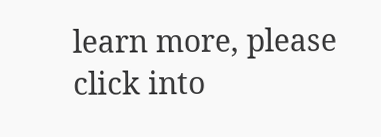learn more, please click into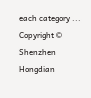each category ...
Copyright © Shenzhen Hongdian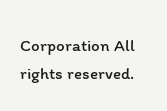Corporation All rights reserved.